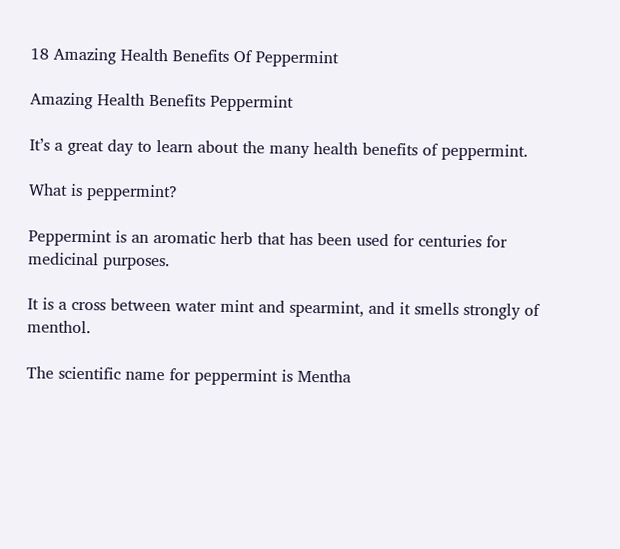18 Amazing Health Benefits Of Peppermint

Amazing Health Benefits Peppermint

It’s a great day to learn about the many health benefits of peppermint.

What is peppermint?

Peppermint is an aromatic herb that has been used for centuries for medicinal purposes.

It is a cross between water mint and spearmint, and it smells strongly of menthol.

The scientific name for peppermint is Mentha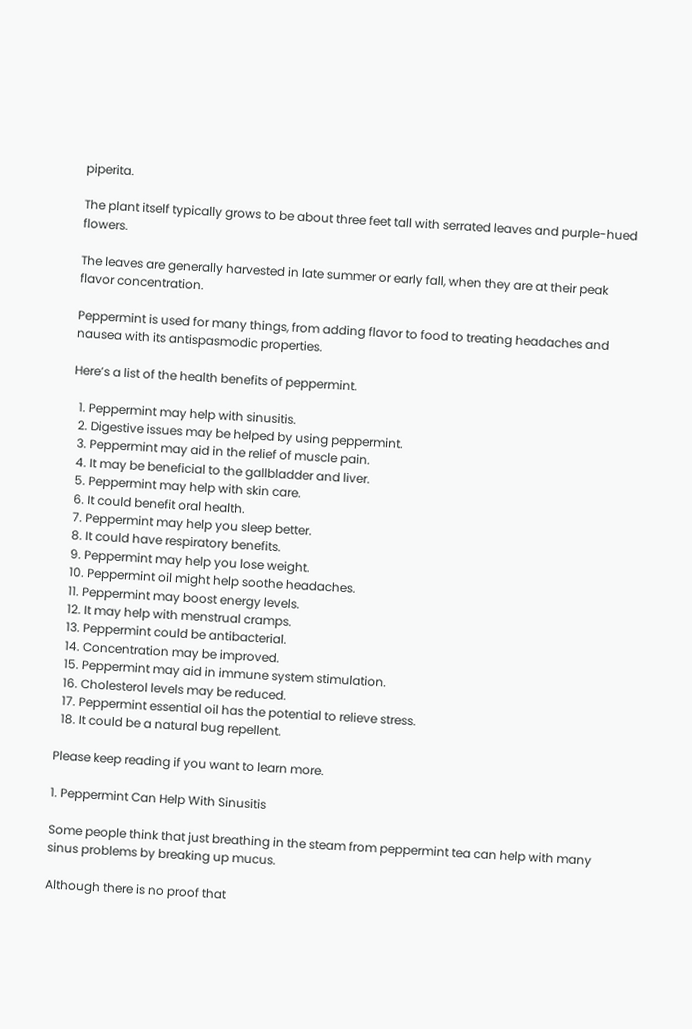piperita.

The plant itself typically grows to be about three feet tall with serrated leaves and purple-hued flowers.

The leaves are generally harvested in late summer or early fall, when they are at their peak flavor concentration.

Peppermint is used for many things, from adding flavor to food to treating headaches and nausea with its antispasmodic properties.

Here’s a list of the health benefits of peppermint.

  1. Peppermint may help with sinusitis.
  2. Digestive issues may be helped by using peppermint.
  3. Peppermint may aid in the relief of muscle pain.
  4. It may be beneficial to the gallbladder and liver.
  5. Peppermint may help with skin care.
  6. It could benefit oral health.
  7. Peppermint may help you sleep better.
  8. It could have respiratory benefits.
  9. Peppermint may help you lose weight.
  10. Peppermint oil might help soothe headaches.
  11. Peppermint may boost energy levels.
  12. It may help with menstrual cramps.
  13. Peppermint could be antibacterial.
  14. Concentration may be improved.
  15. Peppermint may aid in immune system stimulation.
  16. Cholesterol levels may be reduced.
  17. Peppermint essential oil has the potential to relieve stress.
  18. It could be a natural bug repellent.

Please keep reading if you want to learn more.

1. Peppermint Can Help With Sinusitis

Some people think that just breathing in the steam from peppermint tea can help with many sinus problems by breaking up mucus.

Although there is no proof that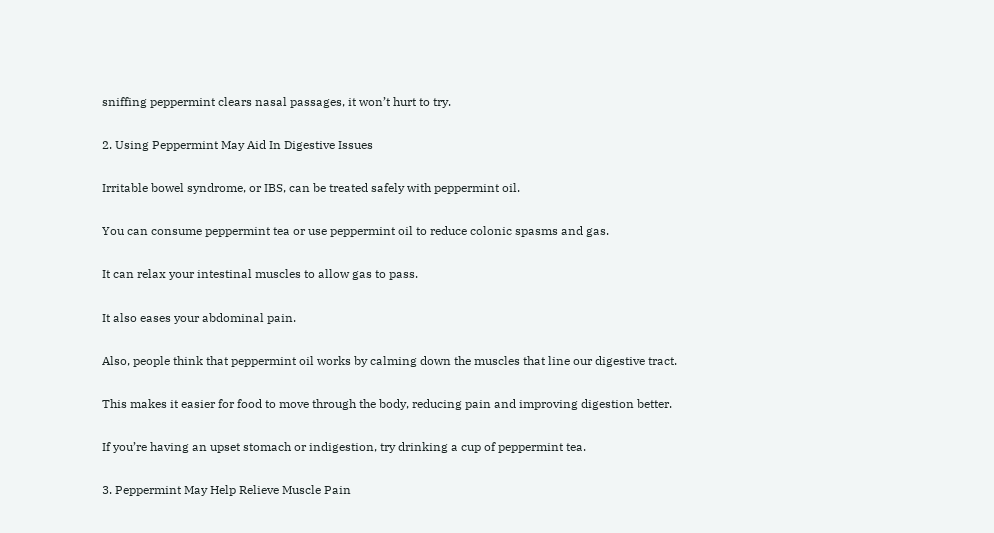sniffing peppermint clears nasal passages, it won’t hurt to try.

2. Using Peppermint May Aid In Digestive Issues

Irritable bowel syndrome, or IBS, can be treated safely with peppermint oil.

You can consume peppermint tea or use peppermint oil to reduce colonic spasms and gas.

It can relax your intestinal muscles to allow gas to pass.

It also eases your abdominal pain.

Also, people think that peppermint oil works by calming down the muscles that line our digestive tract.

This makes it easier for food to move through the body, reducing pain and improving digestion better.

If you’re having an upset stomach or indigestion, try drinking a cup of peppermint tea.

3. Peppermint May Help Relieve Muscle Pain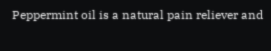Peppermint oil is a natural pain reliever and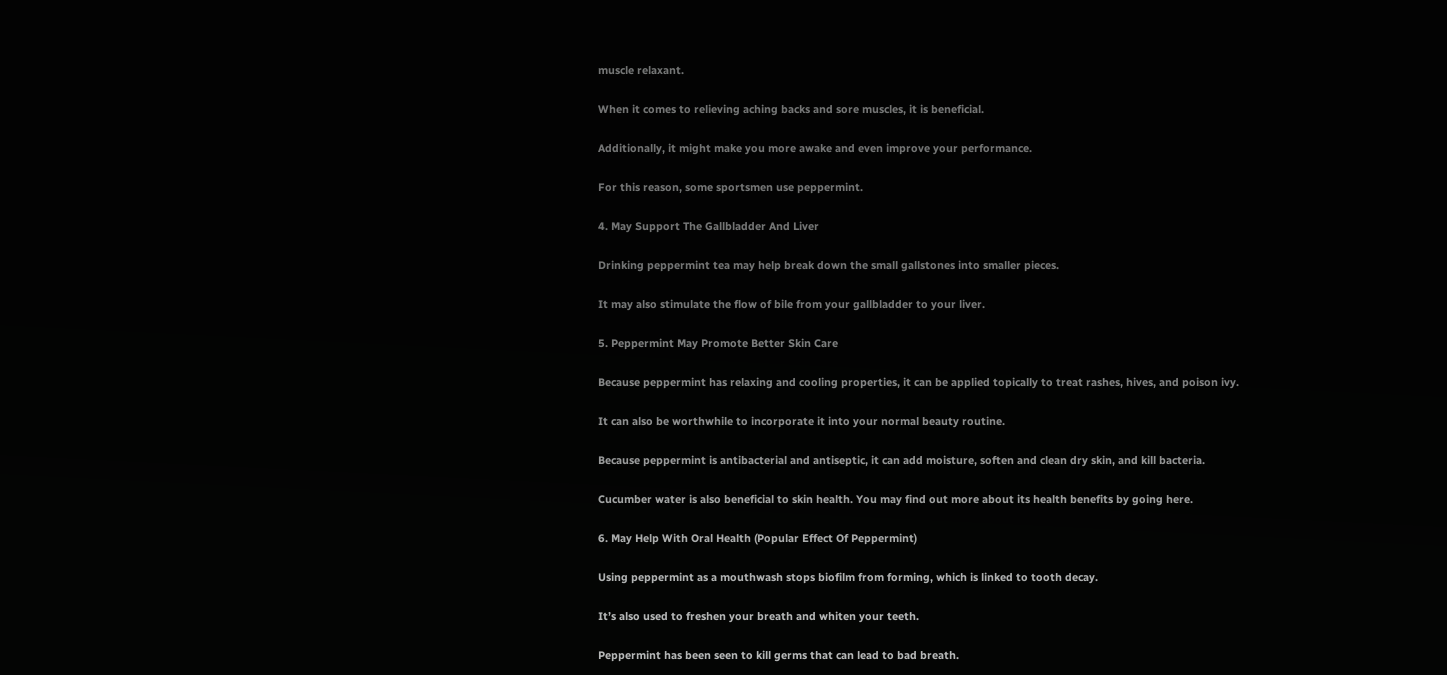muscle relaxant.

When it comes to relieving aching backs and sore muscles, it is beneficial.

Additionally, it might make you more awake and even improve your performance.

For this reason, some sportsmen use peppermint.

4. May Support The Gallbladder And Liver

Drinking peppermint tea may help break down the small gallstones into smaller pieces.

It may also stimulate the flow of bile from your gallbladder to your liver.

5. Peppermint May Promote Better Skin Care

Because peppermint has relaxing and cooling properties, it can be applied topically to treat rashes, hives, and poison ivy.

It can also be worthwhile to incorporate it into your normal beauty routine.

Because peppermint is antibacterial and antiseptic, it can add moisture, soften and clean dry skin, and kill bacteria.

Cucumber water is also beneficial to skin health. You may find out more about its health benefits by going here.

6. May Help With Oral Health (Popular Effect Of Peppermint)

Using peppermint as a mouthwash stops biofilm from forming, which is linked to tooth decay.

It’s also used to freshen your breath and whiten your teeth.

Peppermint has been seen to kill germs that can lead to bad breath.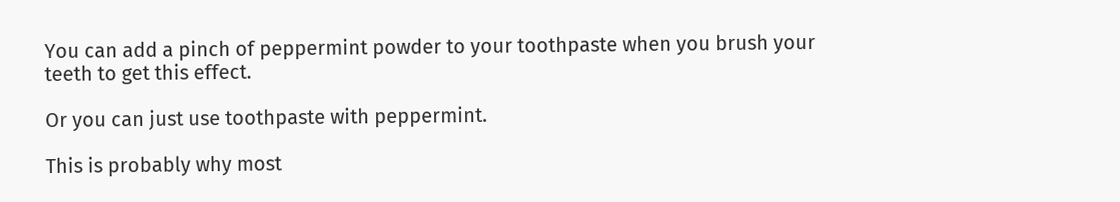You can add a pinch of peppermint powder to your toothpaste when you brush your teeth to get this effect.

Or you can just use toothpaste with peppermint.

This is probably why most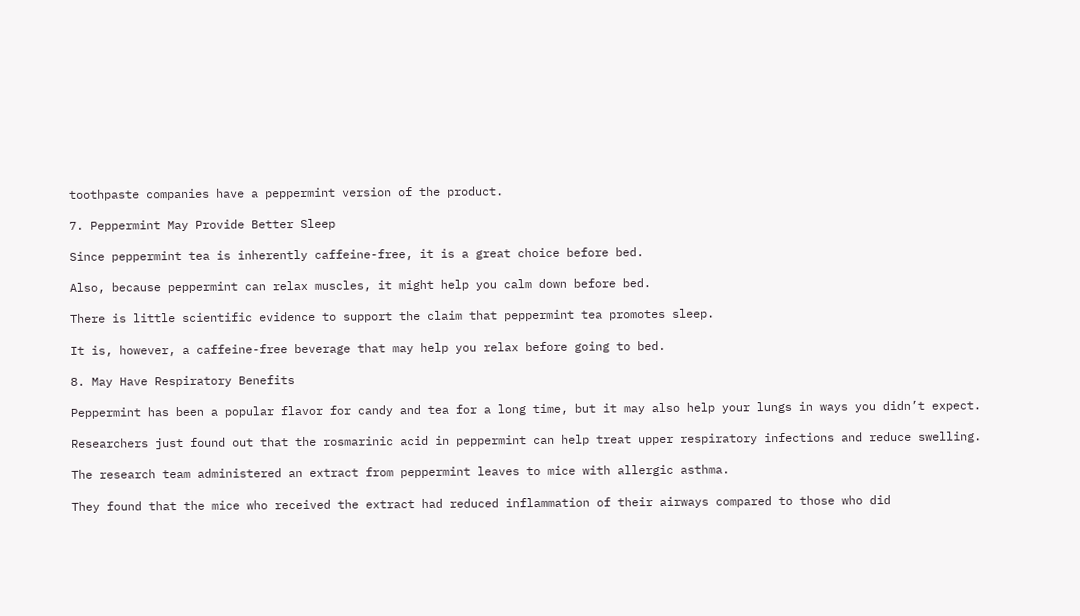toothpaste companies have a peppermint version of the product.

7. Peppermint May Provide Better Sleep

Since peppermint tea is inherently caffeine-free, it is a great choice before bed.

Also, because peppermint can relax muscles, it might help you calm down before bed.

There is little scientific evidence to support the claim that peppermint tea promotes sleep.

It is, however, a caffeine-free beverage that may help you relax before going to bed.

8. May Have Respiratory Benefits

Peppermint has been a popular flavor for candy and tea for a long time, but it may also help your lungs in ways you didn’t expect.

Researchers just found out that the rosmarinic acid in peppermint can help treat upper respiratory infections and reduce swelling.

The research team administered an extract from peppermint leaves to mice with allergic asthma.

They found that the mice who received the extract had reduced inflammation of their airways compared to those who did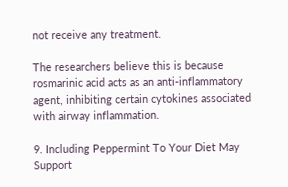not receive any treatment.

The researchers believe this is because rosmarinic acid acts as an anti-inflammatory agent, inhibiting certain cytokines associated with airway inflammation.

9. Including Peppermint To Your Diet May Support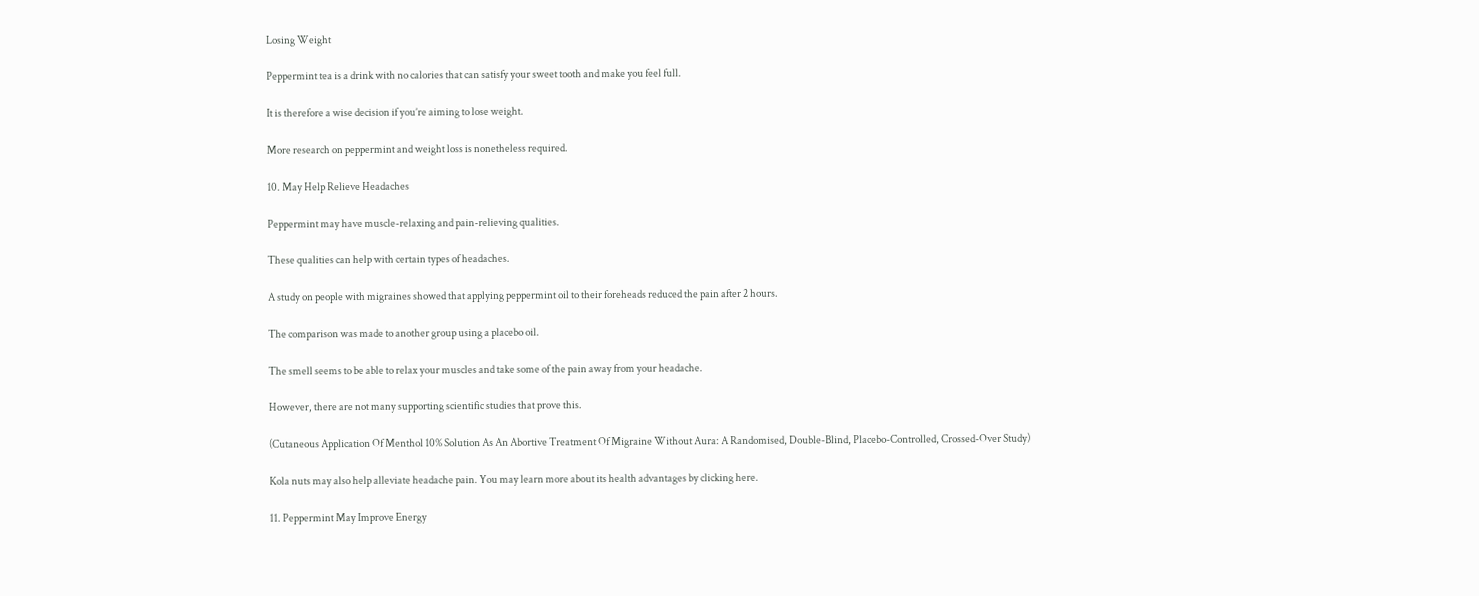Losing Weight

Peppermint tea is a drink with no calories that can satisfy your sweet tooth and make you feel full.

It is therefore a wise decision if you’re aiming to lose weight.

More research on peppermint and weight loss is nonetheless required.

10. May Help Relieve Headaches

Peppermint may have muscle-relaxing and pain-relieving qualities.

These qualities can help with certain types of headaches.

A study on people with migraines showed that applying peppermint oil to their foreheads reduced the pain after 2 hours.

The comparison was made to another group using a placebo oil.

The smell seems to be able to relax your muscles and take some of the pain away from your headache.

However, there are not many supporting scientific studies that prove this.

(Cutaneous Application Of Menthol 10% Solution As An Abortive Treatment Of Migraine Without Aura: A Randomised, Double-Blind, Placebo-Controlled, Crossed-Over Study)

Kola nuts may also help alleviate headache pain. You may learn more about its health advantages by clicking here.

11. Peppermint May Improve Energy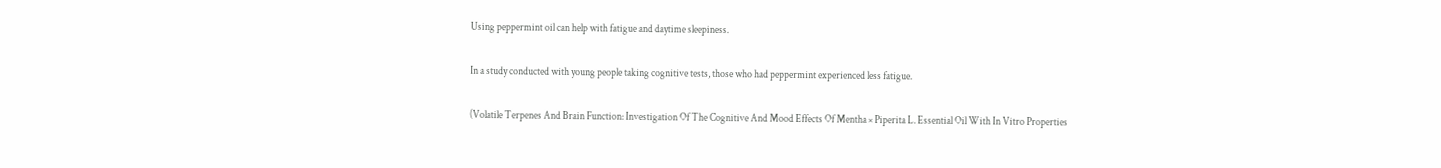Using peppermint oil can help with fatigue and daytime sleepiness.

In a study conducted with young people taking cognitive tests, those who had peppermint experienced less fatigue.

(Volatile Terpenes And Brain Function: Investigation Of The Cognitive And Mood Effects Of Mentha × Piperita L. Essential Oil With In Vitro Properties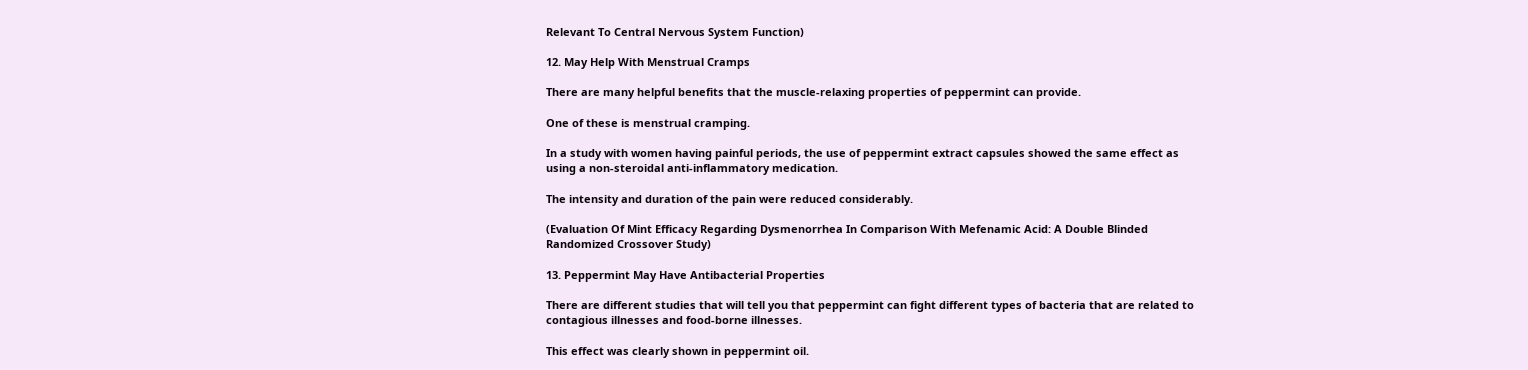Relevant To Central Nervous System Function)

12. May Help With Menstrual Cramps

There are many helpful benefits that the muscle-relaxing properties of peppermint can provide.

One of these is menstrual cramping.

In a study with women having painful periods, the use of peppermint extract capsules showed the same effect as using a non-steroidal anti-inflammatory medication.

The intensity and duration of the pain were reduced considerably.

(Evaluation Of Mint Efficacy Regarding Dysmenorrhea In Comparison With Mefenamic Acid: A Double Blinded Randomized Crossover Study)

13. Peppermint May Have Antibacterial Properties

There are different studies that will tell you that peppermint can fight different types of bacteria that are related to contagious illnesses and food-borne illnesses.

This effect was clearly shown in peppermint oil.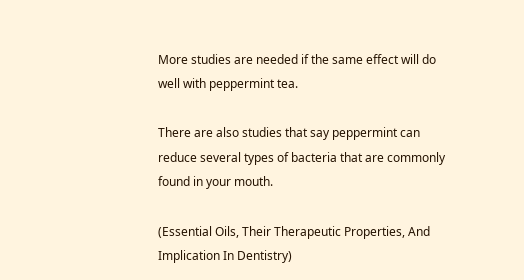More studies are needed if the same effect will do well with peppermint tea.

There are also studies that say peppermint can reduce several types of bacteria that are commonly found in your mouth.

(Essential Oils, Their Therapeutic Properties, And Implication In Dentistry)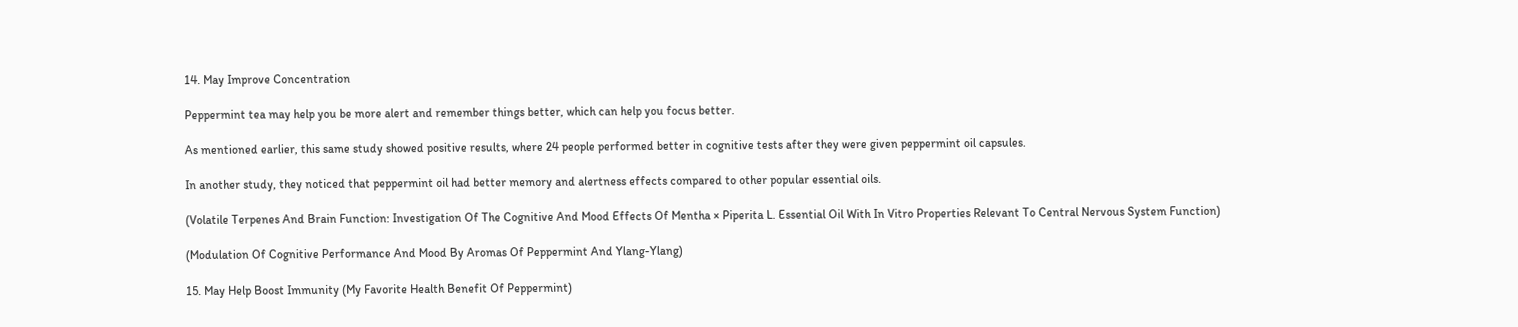14. May Improve Concentration

Peppermint tea may help you be more alert and remember things better, which can help you focus better.

As mentioned earlier, this same study showed positive results, where 24 people performed better in cognitive tests after they were given peppermint oil capsules.

In another study, they noticed that peppermint oil had better memory and alertness effects compared to other popular essential oils.

(Volatile Terpenes And Brain Function: Investigation Of The Cognitive And Mood Effects Of Mentha × Piperita L. Essential Oil With In Vitro Properties Relevant To Central Nervous System Function)

(Modulation Of Cognitive Performance And Mood By Aromas Of Peppermint And Ylang-Ylang)

15. May Help Boost Immunity (My Favorite Health Benefit Of Peppermint)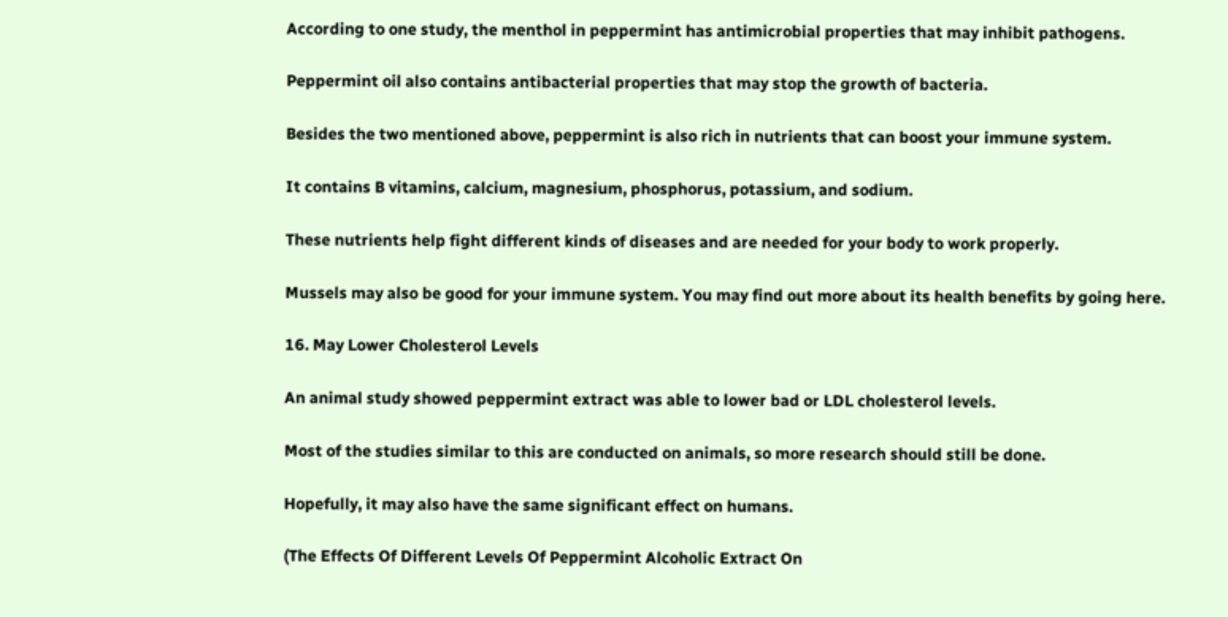According to one study, the menthol in peppermint has antimicrobial properties that may inhibit pathogens.

Peppermint oil also contains antibacterial properties that may stop the growth of bacteria.

Besides the two mentioned above, peppermint is also rich in nutrients that can boost your immune system.

It contains B vitamins, calcium, magnesium, phosphorus, potassium, and sodium.

These nutrients help fight different kinds of diseases and are needed for your body to work properly.

Mussels may also be good for your immune system. You may find out more about its health benefits by going here.

16. May Lower Cholesterol Levels

An animal study showed peppermint extract was able to lower bad or LDL cholesterol levels.

Most of the studies similar to this are conducted on animals, so more research should still be done.

Hopefully, it may also have the same significant effect on humans.

(The Effects Of Different Levels Of Peppermint Alcoholic Extract On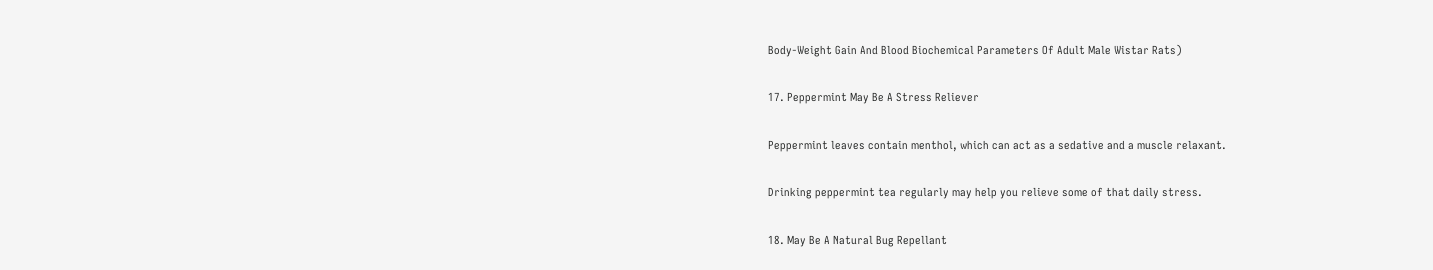Body-Weight Gain And Blood Biochemical Parameters Of Adult Male Wistar Rats)

17. Peppermint May Be A Stress Reliever

Peppermint leaves contain menthol, which can act as a sedative and a muscle relaxant.

Drinking peppermint tea regularly may help you relieve some of that daily stress.

18. May Be A Natural Bug Repellant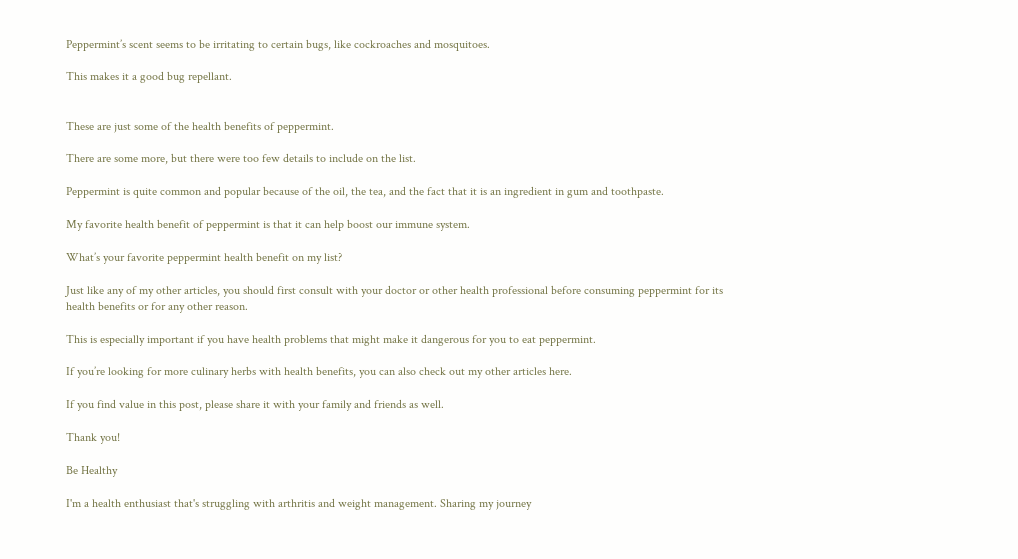Peppermint’s scent seems to be irritating to certain bugs, like cockroaches and mosquitoes.

This makes it a good bug repellant.


These are just some of the health benefits of peppermint.

There are some more, but there were too few details to include on the list.

Peppermint is quite common and popular because of the oil, the tea, and the fact that it is an ingredient in gum and toothpaste.

My favorite health benefit of peppermint is that it can help boost our immune system.

What’s your favorite peppermint health benefit on my list?

Just like any of my other articles, you should first consult with your doctor or other health professional before consuming peppermint for its health benefits or for any other reason.

This is especially important if you have health problems that might make it dangerous for you to eat peppermint.

If you’re looking for more culinary herbs with health benefits, you can also check out my other articles here.

If you find value in this post, please share it with your family and friends as well.

Thank you!

Be Healthy

I'm a health enthusiast that's struggling with arthritis and weight management. Sharing my journey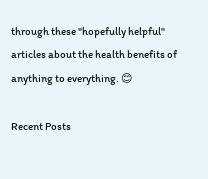through these "hopefully helpful" articles about the health benefits of anything to everything. 😊

Recent Posts